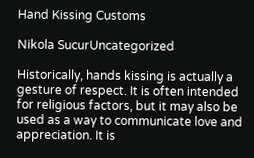Hand Kissing Customs

Nikola SucurUncategorized

Historically, hands kissing is actually a gesture of respect. It is often intended for religious factors, but it may also be used as a way to communicate love and appreciation. It is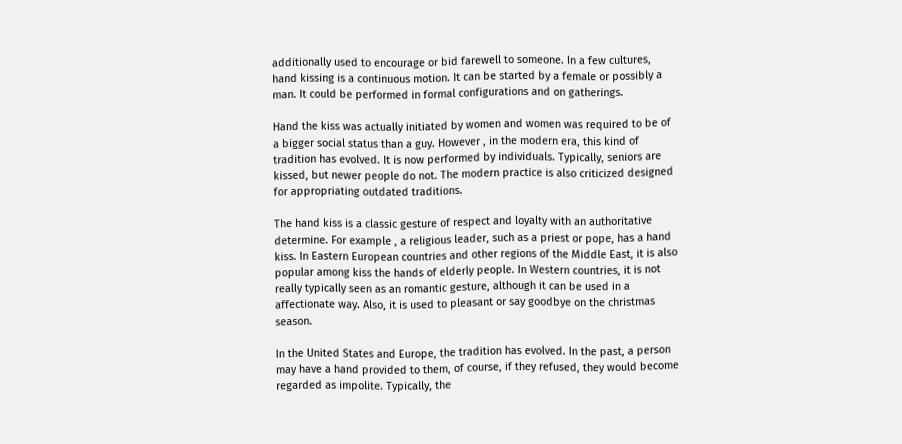additionally used to encourage or bid farewell to someone. In a few cultures, hand kissing is a continuous motion. It can be started by a female or possibly a man. It could be performed in formal configurations and on gatherings.

Hand the kiss was actually initiated by women and women was required to be of a bigger social status than a guy. However , in the modern era, this kind of tradition has evolved. It is now performed by individuals. Typically, seniors are kissed, but newer people do not. The modern practice is also criticized designed for appropriating outdated traditions.

The hand kiss is a classic gesture of respect and loyalty with an authoritative determine. For example , a religious leader, such as a priest or pope, has a hand kiss. In Eastern European countries and other regions of the Middle East, it is also popular among kiss the hands of elderly people. In Western countries, it is not really typically seen as an romantic gesture, although it can be used in a affectionate way. Also, it is used to pleasant or say goodbye on the christmas season.

In the United States and Europe, the tradition has evolved. In the past, a person may have a hand provided to them, of course, if they refused, they would become regarded as impolite. Typically, the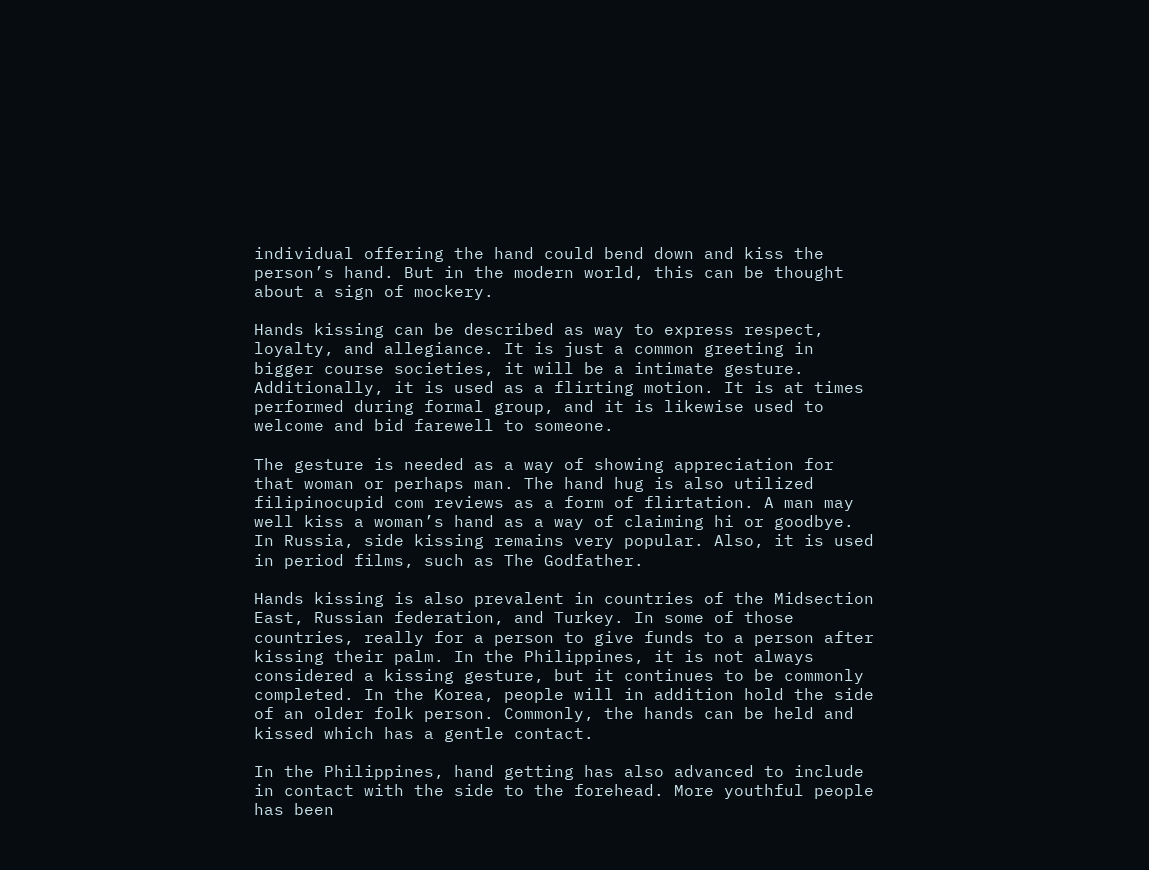individual offering the hand could bend down and kiss the person’s hand. But in the modern world, this can be thought about a sign of mockery.

Hands kissing can be described as way to express respect, loyalty, and allegiance. It is just a common greeting in bigger course societies, it will be a intimate gesture. Additionally, it is used as a flirting motion. It is at times performed during formal group, and it is likewise used to welcome and bid farewell to someone.

The gesture is needed as a way of showing appreciation for that woman or perhaps man. The hand hug is also utilized filipinocupid com reviews as a form of flirtation. A man may well kiss a woman’s hand as a way of claiming hi or goodbye. In Russia, side kissing remains very popular. Also, it is used in period films, such as The Godfather.

Hands kissing is also prevalent in countries of the Midsection East, Russian federation, and Turkey. In some of those countries, really for a person to give funds to a person after kissing their palm. In the Philippines, it is not always considered a kissing gesture, but it continues to be commonly completed. In the Korea, people will in addition hold the side of an older folk person. Commonly, the hands can be held and kissed which has a gentle contact.

In the Philippines, hand getting has also advanced to include in contact with the side to the forehead. More youthful people has been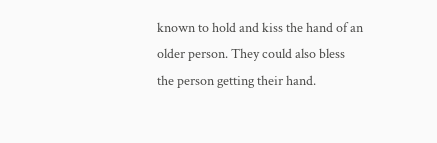known to hold and kiss the hand of an older person. They could also bless the person getting their hand.